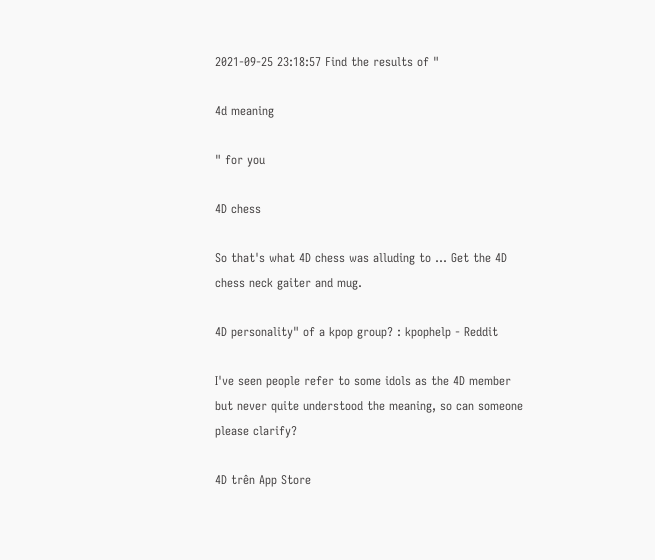2021-09-25 23:18:57 Find the results of "

4d meaning

" for you

4D chess

So that's what 4D chess was alluding to ... Get the 4D chess neck gaiter and mug.

4D personality" of a kpop group? : kpophelp - Reddit

I've seen people refer to some idols as the 4D member but never quite understood the meaning, so can someone please clarify?

4D trên App Store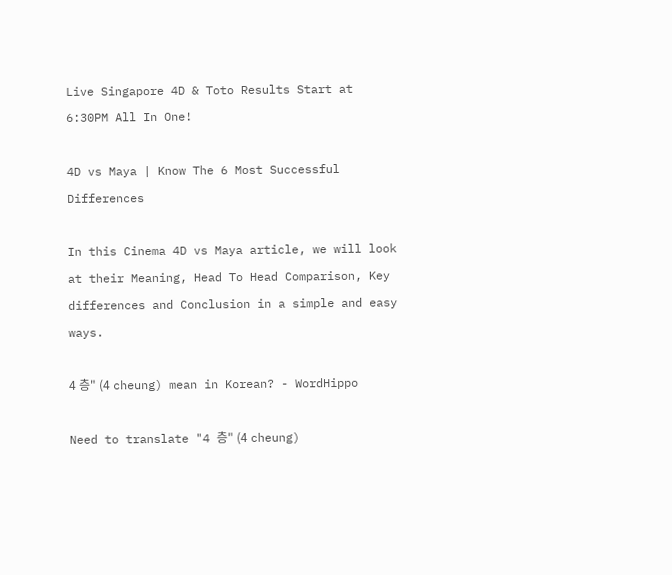Live Singapore 4D & Toto Results Start at 6:30PM All In One!

4D vs Maya | Know The 6 Most Successful Differences

In this Cinema 4D vs Maya article, we will look at their Meaning, Head To Head Comparison, Key differences and Conclusion in a simple and easy ways.

4 층" (4 cheung) mean in Korean? - WordHippo

Need to translate "4 층" (4 cheung)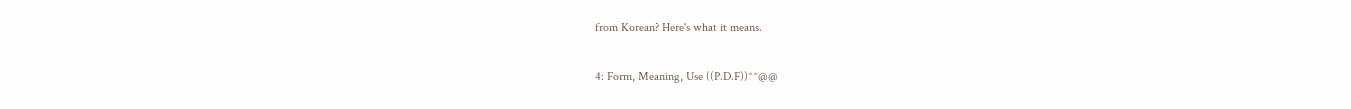from Korean? Here's what it means.

4: Form, Meaning, Use ((P.D.F))^^@@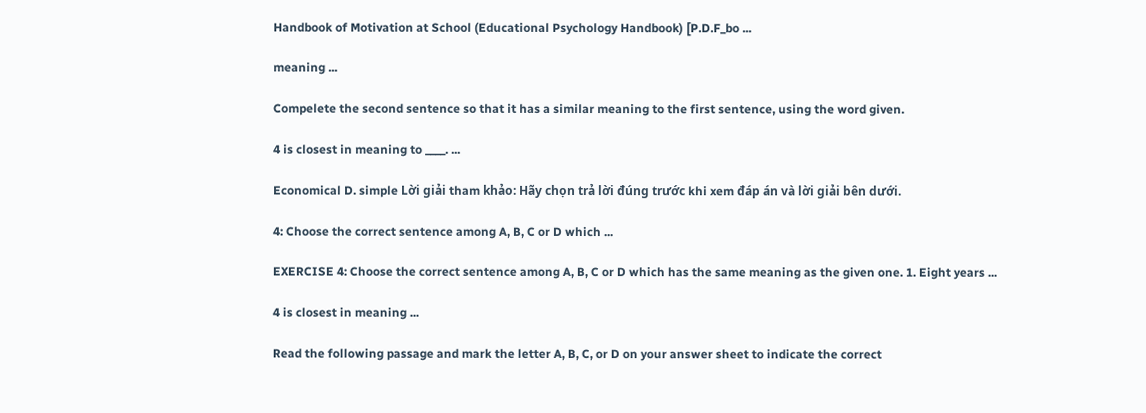Handbook of Motivation at School (Educational Psychology Handbook) [P.D.F_bo ...

meaning ...

Compelete the second sentence so that it has a similar meaning to the first sentence, using the word given.

4 is closest in meaning to ____. ...

Economical D. simple Lời giải tham khảo: Hãy chọn trả lời đúng trước khi xem đáp án và lời giải bên dưới.

4: Choose the correct sentence among A, B, C or D which ...

EXERCISE 4: Choose the correct sentence among A, B, C or D which has the same meaning as the given one. 1. Eight years ...

4 is closest in meaning ...

Read the following passage and mark the letter A, B, C, or D on your answer sheet to indicate the correct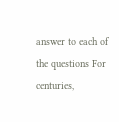answer to each of the questions For centuries,